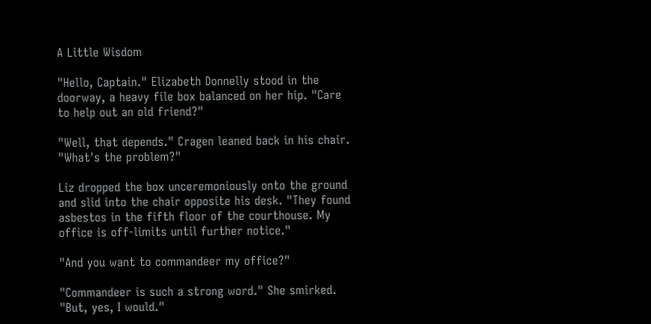A Little Wisdom

"Hello, Captain." Elizabeth Donnelly stood in the doorway, a heavy file box balanced on her hip. "Care to help out an old friend?"

"Well, that depends." Cragen leaned back in his chair. "What's the problem?"

Liz dropped the box unceremoniously onto the ground and slid into the chair opposite his desk. "They found asbestos in the fifth floor of the courthouse. My office is off-limits until further notice."

"And you want to commandeer my office?"

"Commandeer is such a strong word." She smirked. "But, yes, I would."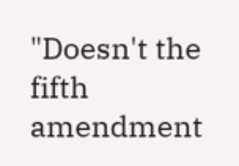"Doesn't the fifth amendment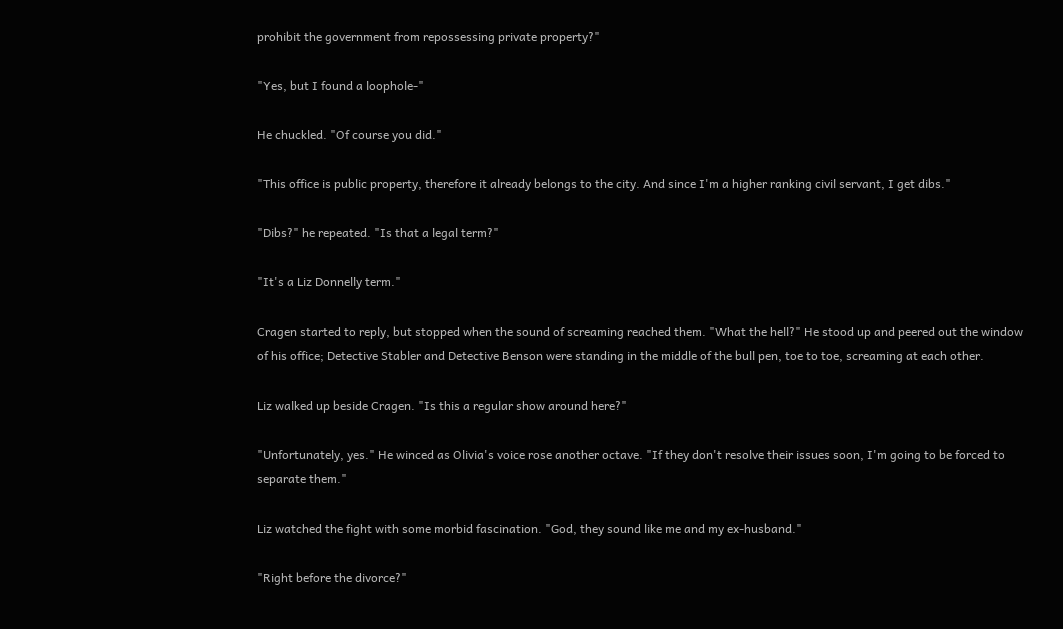prohibit the government from repossessing private property?"

"Yes, but I found a loophole-"

He chuckled. "Of course you did."

"This office is public property, therefore it already belongs to the city. And since I'm a higher ranking civil servant, I get dibs."

"Dibs?" he repeated. "Is that a legal term?"

"It's a Liz Donnelly term."

Cragen started to reply, but stopped when the sound of screaming reached them. "What the hell?" He stood up and peered out the window of his office; Detective Stabler and Detective Benson were standing in the middle of the bull pen, toe to toe, screaming at each other.

Liz walked up beside Cragen. "Is this a regular show around here?"

"Unfortunately, yes." He winced as Olivia's voice rose another octave. "If they don't resolve their issues soon, I'm going to be forced to separate them."

Liz watched the fight with some morbid fascination. "God, they sound like me and my ex-husband."

"Right before the divorce?"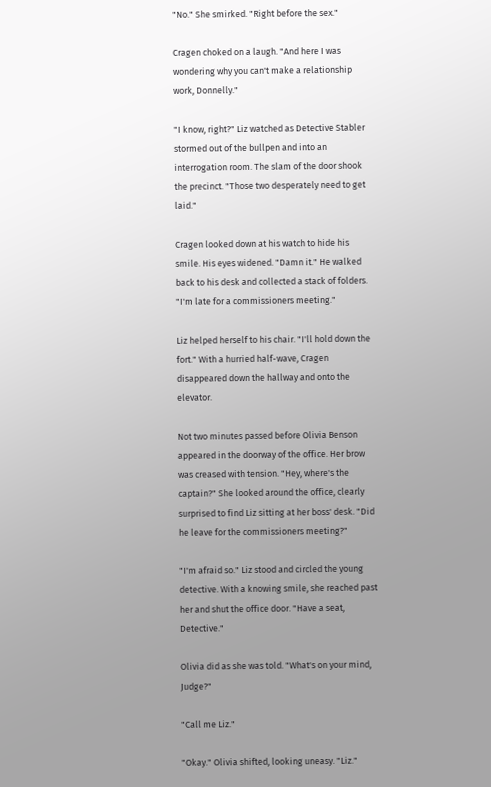"No." She smirked. "Right before the sex."

Cragen choked on a laugh. "And here I was wondering why you can't make a relationship work, Donnelly."

"I know, right?" Liz watched as Detective Stabler stormed out of the bullpen and into an interrogation room. The slam of the door shook the precinct. "Those two desperately need to get laid."

Cragen looked down at his watch to hide his smile. His eyes widened. "Damn it." He walked back to his desk and collected a stack of folders. "I'm late for a commissioners meeting."

Liz helped herself to his chair. "I'll hold down the fort." With a hurried half-wave, Cragen disappeared down the hallway and onto the elevator.

Not two minutes passed before Olivia Benson appeared in the doorway of the office. Her brow was creased with tension. "Hey, where's the captain?" She looked around the office, clearly surprised to find Liz sitting at her boss' desk. "Did he leave for the commissioners meeting?"

"I'm afraid so." Liz stood and circled the young detective. With a knowing smile, she reached past her and shut the office door. "Have a seat, Detective."

Olivia did as she was told. "What's on your mind, Judge?"

"Call me Liz."

"Okay." Olivia shifted, looking uneasy. "Liz."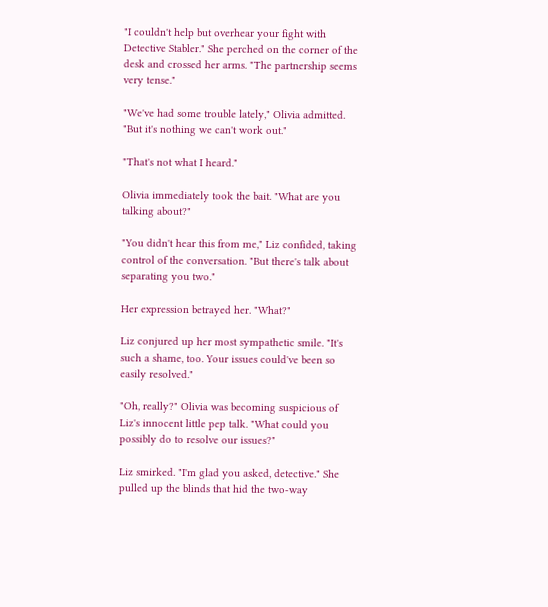"I couldn't help but overhear your fight with Detective Stabler." She perched on the corner of the desk and crossed her arms. "The partnership seems very tense."

"We've had some trouble lately," Olivia admitted. "But it's nothing we can't work out."

"That's not what I heard."

Olivia immediately took the bait. "What are you talking about?"

"You didn't hear this from me," Liz confided, taking control of the conversation. "But there's talk about separating you two."

Her expression betrayed her. "What?"

Liz conjured up her most sympathetic smile. "It's such a shame, too. Your issues could've been so easily resolved."

"Oh, really?" Olivia was becoming suspicious of Liz's innocent little pep talk. "What could you possibly do to resolve our issues?"

Liz smirked. "I'm glad you asked, detective." She pulled up the blinds that hid the two-way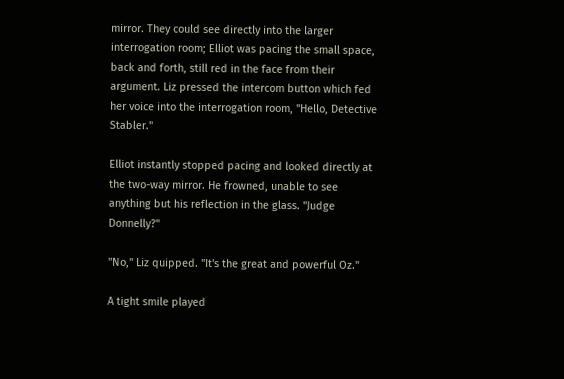mirror. They could see directly into the larger interrogation room; Elliot was pacing the small space, back and forth, still red in the face from their argument. Liz pressed the intercom button which fed her voice into the interrogation room, "Hello, Detective Stabler."

Elliot instantly stopped pacing and looked directly at the two-way mirror. He frowned, unable to see anything but his reflection in the glass. "Judge Donnelly?"

"No," Liz quipped. "It's the great and powerful Oz."

A tight smile played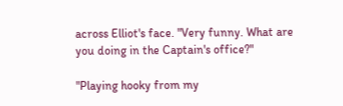across Elliot's face. "Very funny. What are you doing in the Captain's office?"

"Playing hooky from my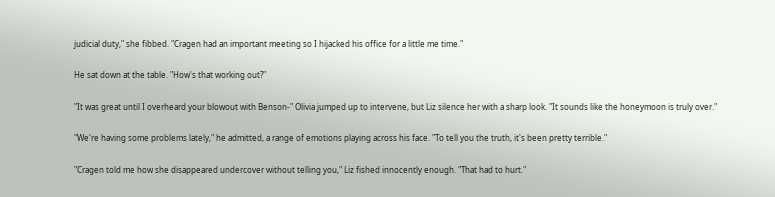judicial duty," she fibbed. "Cragen had an important meeting so I hijacked his office for a little me time."

He sat down at the table. "How's that working out?"

"It was great until I overheard your blowout with Benson-" Olivia jumped up to intervene, but Liz silence her with a sharp look. "It sounds like the honeymoon is truly over."

"We're having some problems lately," he admitted, a range of emotions playing across his face. "To tell you the truth, it's been pretty terrible."

"Cragen told me how she disappeared undercover without telling you," Liz fished innocently enough. "That had to hurt."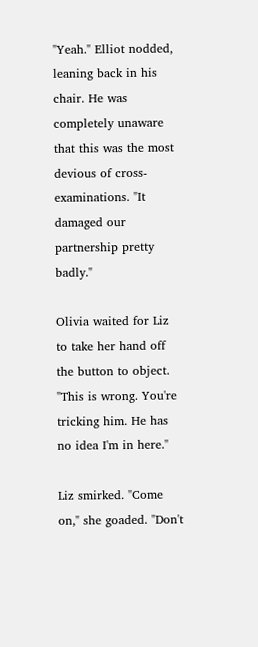"Yeah." Elliot nodded, leaning back in his chair. He was completely unaware that this was the most devious of cross-examinations. "It damaged our partnership pretty badly."

Olivia waited for Liz to take her hand off the button to object. "This is wrong. You're tricking him. He has no idea I'm in here."

Liz smirked. "Come on," she goaded. "Don't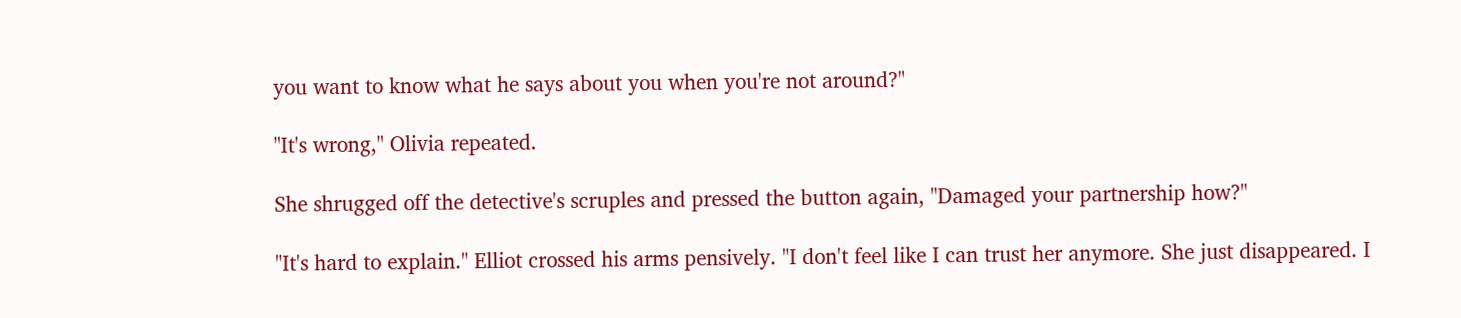you want to know what he says about you when you're not around?"

"It's wrong," Olivia repeated.

She shrugged off the detective's scruples and pressed the button again, "Damaged your partnership how?"

"It's hard to explain." Elliot crossed his arms pensively. "I don't feel like I can trust her anymore. She just disappeared. I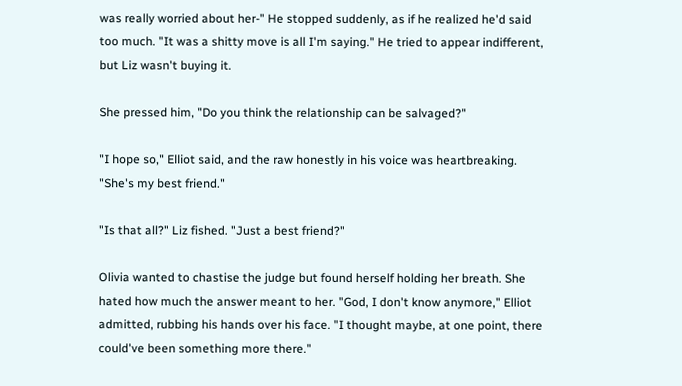was really worried about her-" He stopped suddenly, as if he realized he'd said too much. "It was a shitty move is all I'm saying." He tried to appear indifferent, but Liz wasn't buying it.

She pressed him, "Do you think the relationship can be salvaged?"

"I hope so," Elliot said, and the raw honestly in his voice was heartbreaking. "She's my best friend."

"Is that all?" Liz fished. "Just a best friend?"

Olivia wanted to chastise the judge but found herself holding her breath. She hated how much the answer meant to her. "God, I don't know anymore," Elliot admitted, rubbing his hands over his face. "I thought maybe, at one point, there could've been something more there."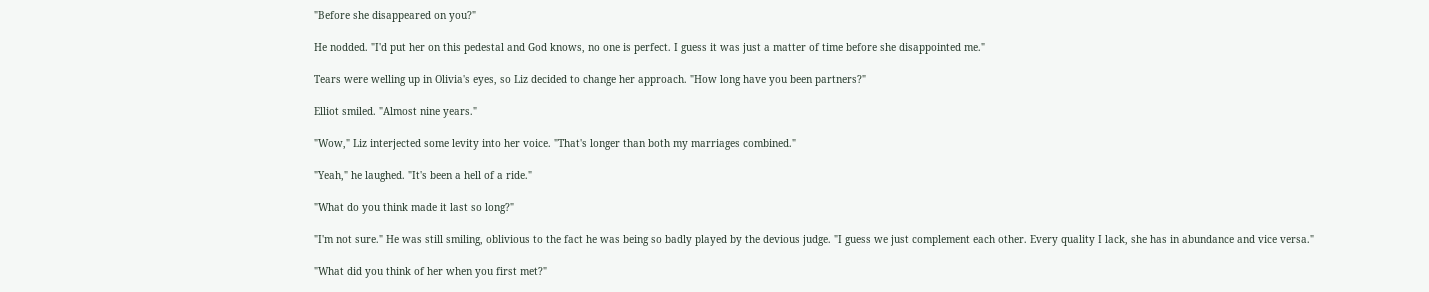"Before she disappeared on you?"

He nodded. "I'd put her on this pedestal and God knows, no one is perfect. I guess it was just a matter of time before she disappointed me."

Tears were welling up in Olivia's eyes, so Liz decided to change her approach. "How long have you been partners?"

Elliot smiled. "Almost nine years."

"Wow," Liz interjected some levity into her voice. "That's longer than both my marriages combined."

"Yeah," he laughed. "It's been a hell of a ride."

"What do you think made it last so long?"

"I'm not sure." He was still smiling, oblivious to the fact he was being so badly played by the devious judge. "I guess we just complement each other. Every quality I lack, she has in abundance and vice versa."

"What did you think of her when you first met?"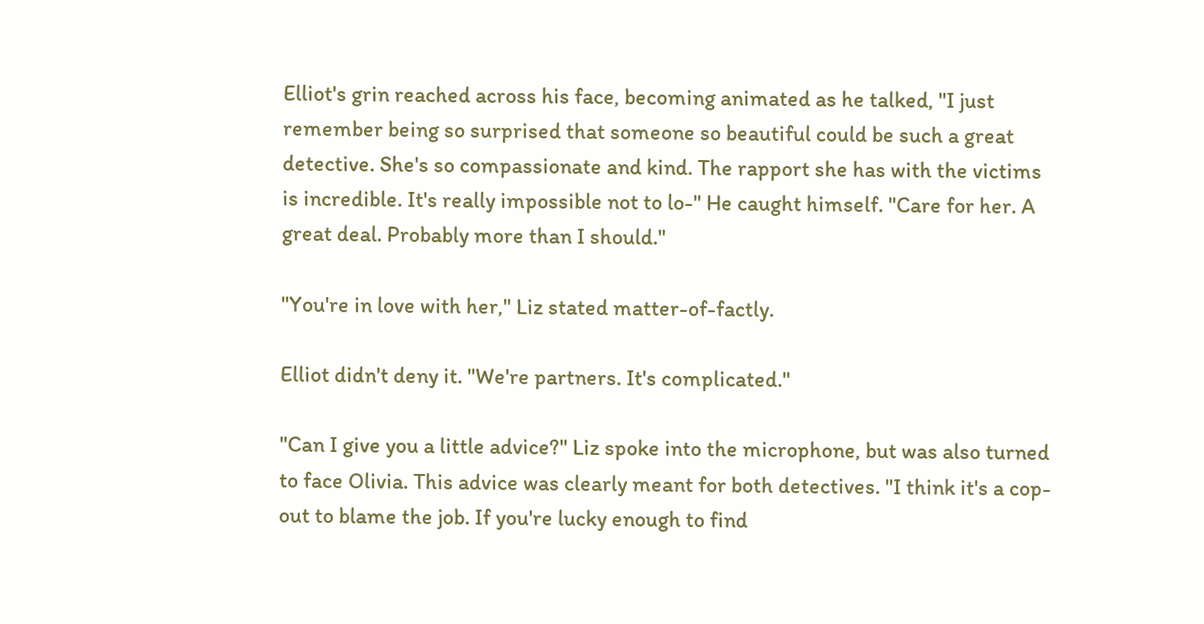Elliot's grin reached across his face, becoming animated as he talked, "I just remember being so surprised that someone so beautiful could be such a great detective. She's so compassionate and kind. The rapport she has with the victims is incredible. It's really impossible not to lo-" He caught himself. "Care for her. A great deal. Probably more than I should."

"You're in love with her," Liz stated matter-of-factly.

Elliot didn't deny it. "We're partners. It's complicated."

"Can I give you a little advice?" Liz spoke into the microphone, but was also turned to face Olivia. This advice was clearly meant for both detectives. "I think it's a cop-out to blame the job. If you're lucky enough to find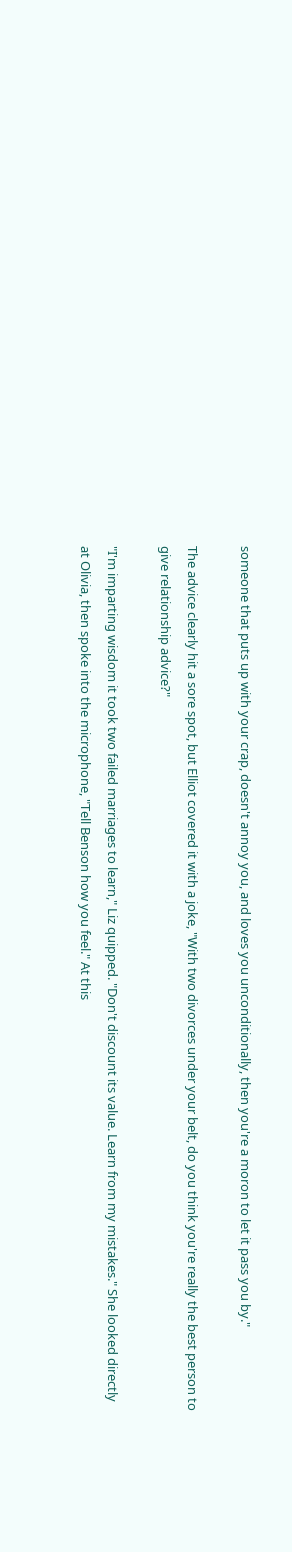someone that puts up with your crap, doesn't annoy you, and loves you unconditionally, then you're a moron to let it pass you by."

The advice clearly hit a sore spot, but Elliot covered it with a joke, "With two divorces under your belt, do you think you're really the best person to give relationship advice?"

"I'm imparting wisdom it took two failed marriages to learn," Liz quipped. "Don't discount its value. Learn from my mistakes." She looked directly at Olivia, then spoke into the microphone, "Tell Benson how you feel." At this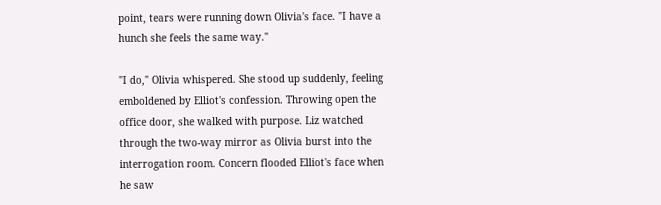point, tears were running down Olivia's face. "I have a hunch she feels the same way."

"I do," Olivia whispered. She stood up suddenly, feeling emboldened by Elliot's confession. Throwing open the office door, she walked with purpose. Liz watched through the two-way mirror as Olivia burst into the interrogation room. Concern flooded Elliot's face when he saw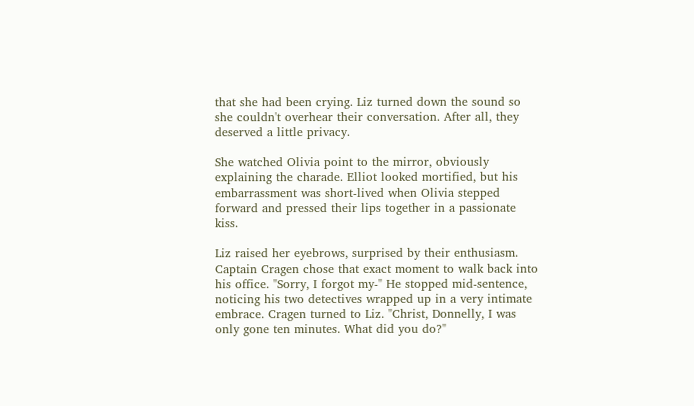that she had been crying. Liz turned down the sound so she couldn't overhear their conversation. After all, they deserved a little privacy.

She watched Olivia point to the mirror, obviously explaining the charade. Elliot looked mortified, but his embarrassment was short-lived when Olivia stepped forward and pressed their lips together in a passionate kiss.

Liz raised her eyebrows, surprised by their enthusiasm. Captain Cragen chose that exact moment to walk back into his office. "Sorry, I forgot my-" He stopped mid-sentence, noticing his two detectives wrapped up in a very intimate embrace. Cragen turned to Liz. "Christ, Donnelly, I was only gone ten minutes. What did you do?"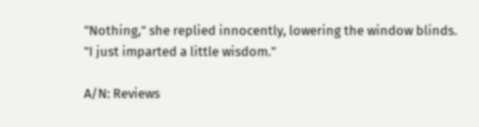"Nothing," she replied innocently, lowering the window blinds. "I just imparted a little wisdom."

A/N: Reviews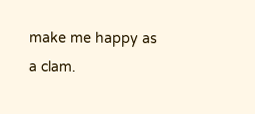make me happy as a clam.